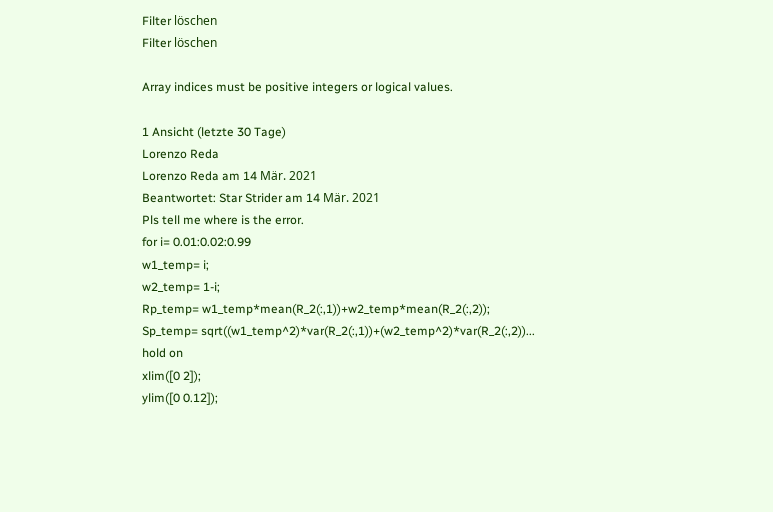Filter löschen
Filter löschen

Array indices must be positive integers or logical values.

1 Ansicht (letzte 30 Tage)
Lorenzo Reda
Lorenzo Reda am 14 Mär. 2021
Beantwortet: Star Strider am 14 Mär. 2021
Pls tell me where is the error.
for i= 0.01:0.02:0.99
w1_temp= i;
w2_temp= 1-i;
Rp_temp= w1_temp*mean(R_2(:,1))+w2_temp*mean(R_2(:,2));
Sp_temp= sqrt((w1_temp^2)*var(R_2(:,1))+(w2_temp^2)*var(R_2(:,2))...
hold on
xlim([0 2]);
ylim([0 0.12]);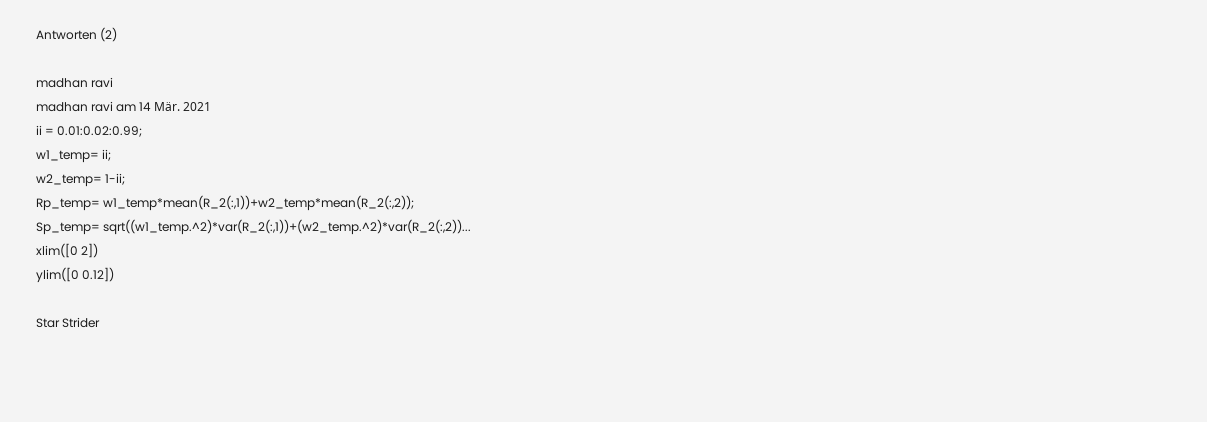Antworten (2)

madhan ravi
madhan ravi am 14 Mär. 2021
ii = 0.01:0.02:0.99;
w1_temp= ii;
w2_temp= 1-ii;
Rp_temp= w1_temp*mean(R_2(:,1))+w2_temp*mean(R_2(:,2));
Sp_temp= sqrt((w1_temp.^2)*var(R_2(:,1))+(w2_temp.^2)*var(R_2(:,2))...
xlim([0 2])
ylim([0 0.12])

Star Strider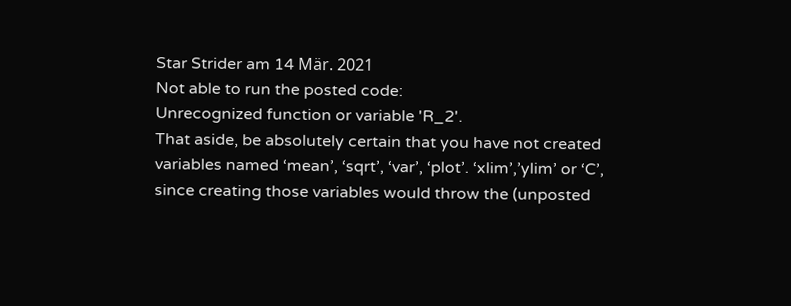Star Strider am 14 Mär. 2021
Not able to run the posted code:
Unrecognized function or variable 'R_2'.
That aside, be absolutely certain that you have not created variables named ‘mean’, ‘sqrt’, ‘var’, ‘plot’. ‘xlim’,’ylim’ or ‘C’, since creating those variables would throw the (unposted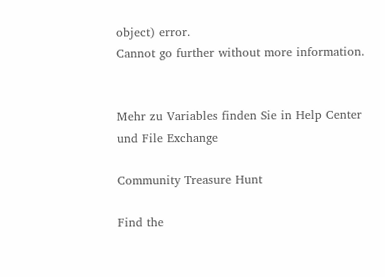object) error.
Cannot go further without more information.


Mehr zu Variables finden Sie in Help Center und File Exchange

Community Treasure Hunt

Find the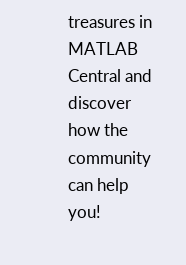treasures in MATLAB Central and discover how the community can help you!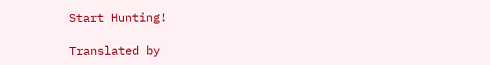Start Hunting!

Translated by